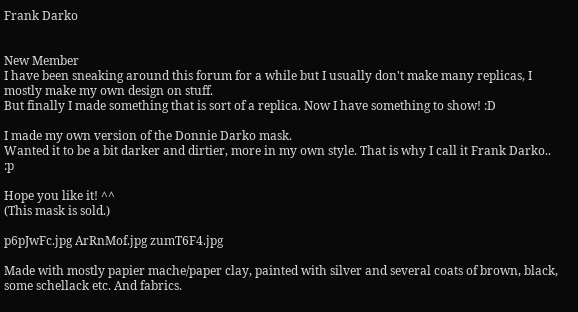Frank Darko


New Member
I have been sneaking around this forum for a while but I usually don't make many replicas, I mostly make my own design on stuff.
But finally I made something that is sort of a replica. Now I have something to show! :D

I made my own version of the Donnie Darko mask.
Wanted it to be a bit darker and dirtier, more in my own style. That is why I call it Frank Darko.. :p

Hope you like it! ^^
(This mask is sold.)

p6pJwFc.jpg ArRnMof.jpg zumT6F4.jpg

Made with mostly papier mache/paper clay, painted with silver and several coats of brown, black, some schellack etc. And fabrics.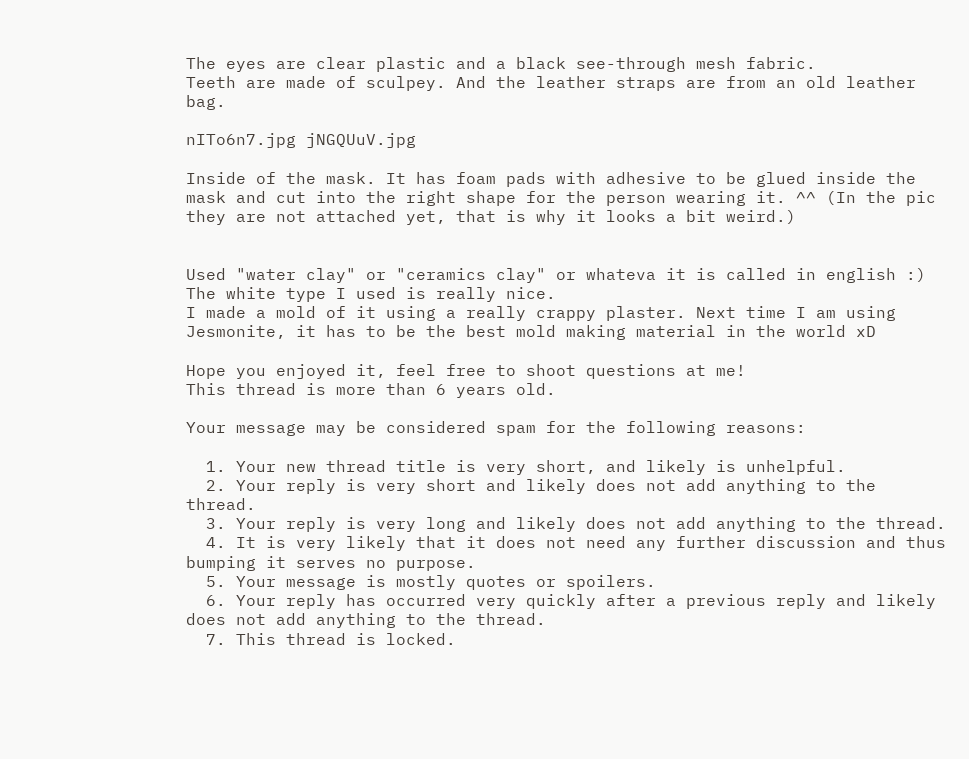The eyes are clear plastic and a black see-through mesh fabric.
Teeth are made of sculpey. And the leather straps are from an old leather bag.

nITo6n7.jpg jNGQUuV.jpg

Inside of the mask. It has foam pads with adhesive to be glued inside the mask and cut into the right shape for the person wearing it. ^^ (In the pic they are not attached yet, that is why it looks a bit weird.)


Used "water clay" or "ceramics clay" or whateva it is called in english :) The white type I used is really nice.
I made a mold of it using a really crappy plaster. Next time I am using Jesmonite, it has to be the best mold making material in the world xD

Hope you enjoyed it, feel free to shoot questions at me!
This thread is more than 6 years old.

Your message may be considered spam for the following reasons:

  1. Your new thread title is very short, and likely is unhelpful.
  2. Your reply is very short and likely does not add anything to the thread.
  3. Your reply is very long and likely does not add anything to the thread.
  4. It is very likely that it does not need any further discussion and thus bumping it serves no purpose.
  5. Your message is mostly quotes or spoilers.
  6. Your reply has occurred very quickly after a previous reply and likely does not add anything to the thread.
  7. This thread is locked.